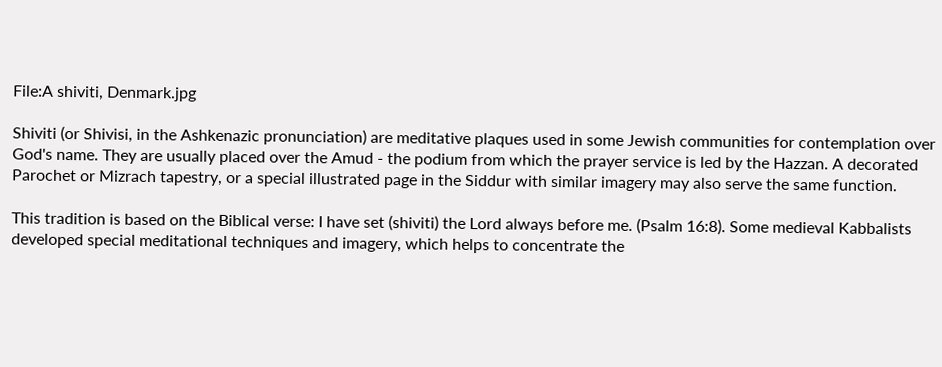File:A shiviti, Denmark.jpg

Shiviti (or Shivisi, in the Ashkenazic pronunciation) are meditative plaques used in some Jewish communities for contemplation over God's name. They are usually placed over the Amud - the podium from which the prayer service is led by the Hazzan. A decorated Parochet or Mizrach tapestry, or a special illustrated page in the Siddur with similar imagery may also serve the same function.

This tradition is based on the Biblical verse: I have set (shiviti) the Lord always before me. (Psalm 16:8). Some medieval Kabbalists developed special meditational techniques and imagery, which helps to concentrate the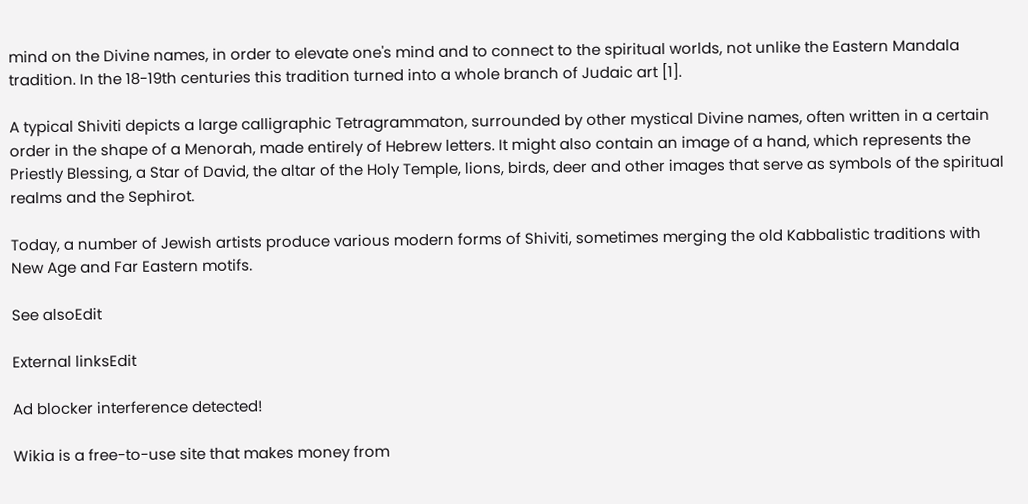mind on the Divine names, in order to elevate one's mind and to connect to the spiritual worlds, not unlike the Eastern Mandala tradition. In the 18-19th centuries this tradition turned into a whole branch of Judaic art [1].

A typical Shiviti depicts a large calligraphic Tetragrammaton, surrounded by other mystical Divine names, often written in a certain order in the shape of a Menorah, made entirely of Hebrew letters. It might also contain an image of a hand, which represents the Priestly Blessing, a Star of David, the altar of the Holy Temple, lions, birds, deer and other images that serve as symbols of the spiritual realms and the Sephirot.

Today, a number of Jewish artists produce various modern forms of Shiviti, sometimes merging the old Kabbalistic traditions with New Age and Far Eastern motifs.

See alsoEdit

External linksEdit

Ad blocker interference detected!

Wikia is a free-to-use site that makes money from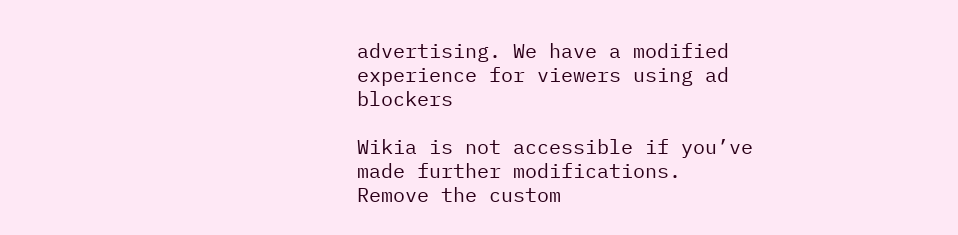advertising. We have a modified experience for viewers using ad blockers

Wikia is not accessible if you’ve made further modifications. Remove the custom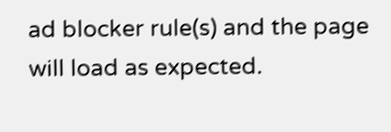ad blocker rule(s) and the page will load as expected.